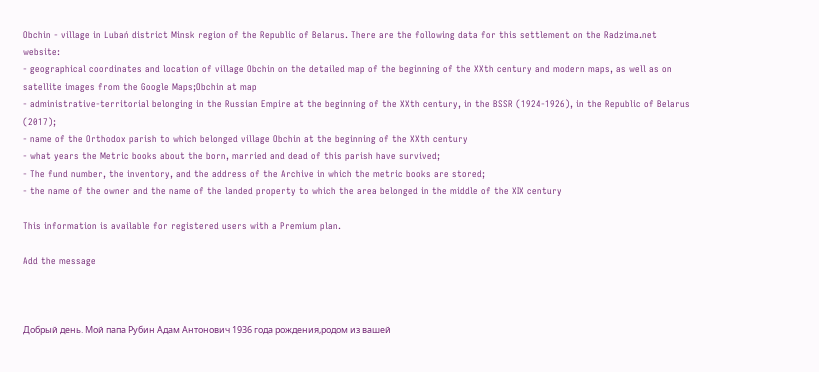Obchin - village in Lubań district Minsk region of the Republic of Belarus. There are the following data for this settlement on the Radzima.net website:
- geographical coordinates and location of village Obchin on the detailed map of the beginning of the XXth century and modern maps, as well as on satellite images from the Google Maps;Obchin at map
- administrative-territorial belonging in the Russian Empire at the beginning of the XXth century, in the BSSR (1924-1926), in the Republic of Belarus (2017);
- name of the Orthodox parish to which belonged village Obchin at the beginning of the XXth century
- what years the Metric books about the born, married and dead of this parish have survived;
- The fund number, the inventory, and the address of the Archive in which the metric books are stored;
- the name of the owner and the name of the landed property to which the area belonged in the middle of the XIX century

This information is available for registered users with a Premium plan.

Add the message



Добрый день. Мой папа Рубин Адам Антонович 1936 года рождения,родом из вашей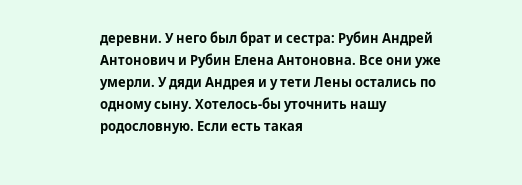деревни. У него был брат и сестра: Рубин Андрей Антонович и Рубин Елена Антоновна. Все они уже умерли. У дяди Андрея и у тети Лены остались по одному сыну. Хотелось-бы уточнить нашу родословную. Если есть такая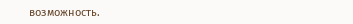возможность.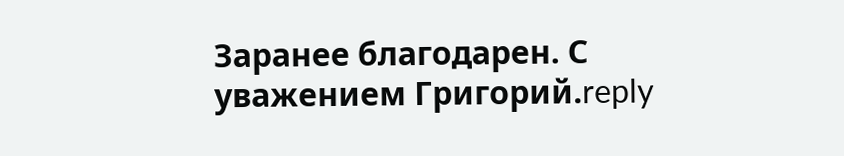Заранее благодарен. С уважением Григорий.reply